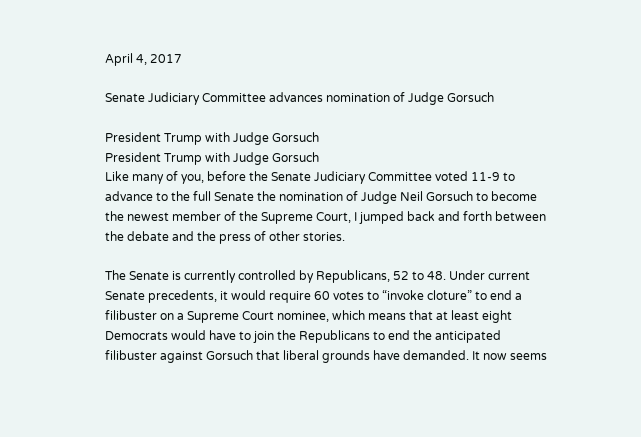April 4, 2017

Senate Judiciary Committee advances nomination of Judge Gorsuch

President Trump with Judge Gorsuch
President Trump with Judge Gorsuch
Like many of you, before the Senate Judiciary Committee voted 11-9 to advance to the full Senate the nomination of Judge Neil Gorsuch to become the newest member of the Supreme Court, I jumped back and forth between the debate and the press of other stories.

The Senate is currently controlled by Republicans, 52 to 48. Under current Senate precedents, it would require 60 votes to “invoke cloture” to end a filibuster on a Supreme Court nominee, which means that at least eight Democrats would have to join the Republicans to end the anticipated filibuster against Gorsuch that liberal grounds have demanded. It now seems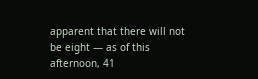apparent that there will not be eight — as of this afternoon, 41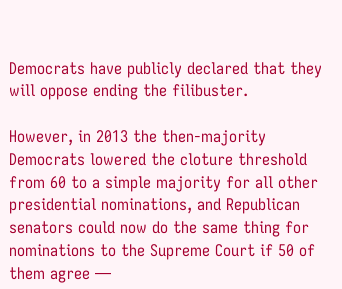Democrats have publicly declared that they will oppose ending the filibuster.

However, in 2013 the then-majority Democrats lowered the cloture threshold from 60 to a simple majority for all other presidential nominations, and Republican senators could now do the same thing for nominations to the Supreme Court if 50 of them agree —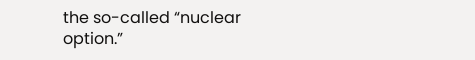the so-called “nuclear option.”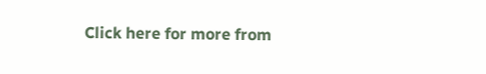Click here for more from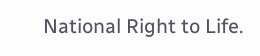National Right to Life.